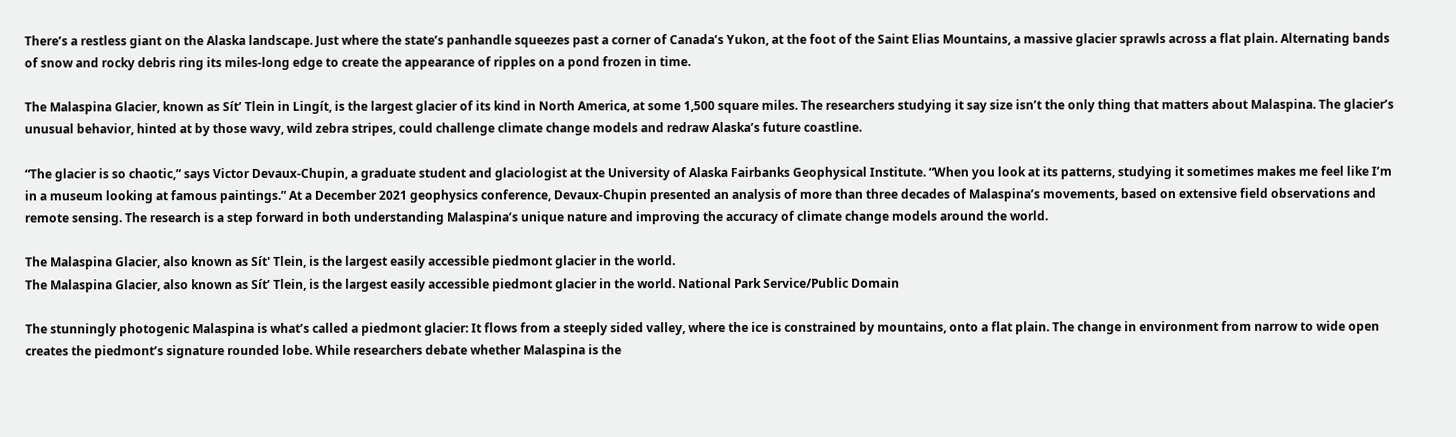There’s a restless giant on the Alaska landscape. Just where the state’s panhandle squeezes past a corner of Canada’s Yukon, at the foot of the Saint Elias Mountains, a massive glacier sprawls across a flat plain. Alternating bands of snow and rocky debris ring its miles-long edge to create the appearance of ripples on a pond frozen in time.

The Malaspina Glacier, known as Sít’ Tlein in Lingít, is the largest glacier of its kind in North America, at some 1,500 square miles. The researchers studying it say size isn’t the only thing that matters about Malaspina. The glacier’s unusual behavior, hinted at by those wavy, wild zebra stripes, could challenge climate change models and redraw Alaska’s future coastline.

“The glacier is so chaotic,” says Victor Devaux-Chupin, a graduate student and glaciologist at the University of Alaska Fairbanks Geophysical Institute. “When you look at its patterns, studying it sometimes makes me feel like I’m in a museum looking at famous paintings.” At a December 2021 geophysics conference, Devaux-Chupin presented an analysis of more than three decades of Malaspina’s movements, based on extensive field observations and remote sensing. The research is a step forward in both understanding Malaspina’s unique nature and improving the accuracy of climate change models around the world.

The Malaspina Glacier, also known as Sít' Tlein, is the largest easily accessible piedmont glacier in the world.
The Malaspina Glacier, also known as Sít’ Tlein, is the largest easily accessible piedmont glacier in the world. National Park Service/Public Domain

The stunningly photogenic Malaspina is what’s called a piedmont glacier: It flows from a steeply sided valley, where the ice is constrained by mountains, onto a flat plain. The change in environment from narrow to wide open creates the piedmont’s signature rounded lobe. While researchers debate whether Malaspina is the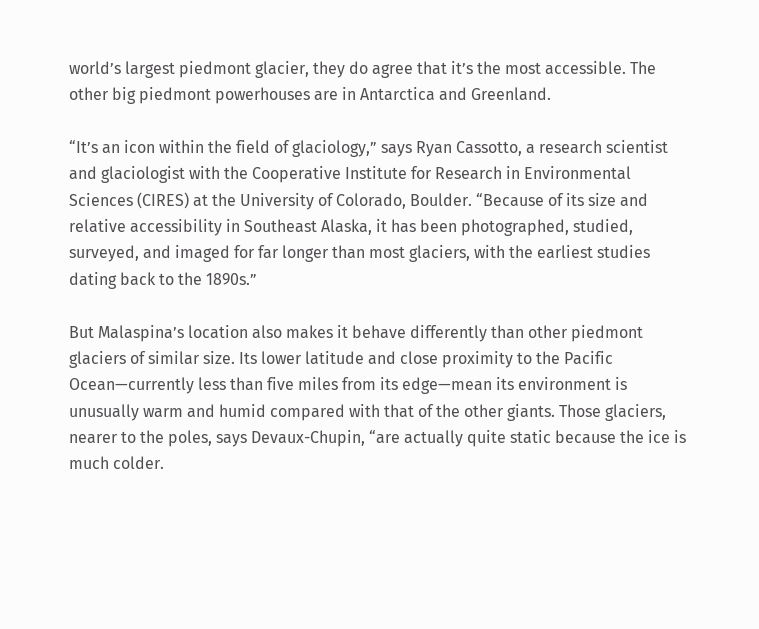world’s largest piedmont glacier, they do agree that it’s the most accessible. The other big piedmont powerhouses are in Antarctica and Greenland.

“It’s an icon within the field of glaciology,” says Ryan Cassotto, a research scientist and glaciologist with the Cooperative Institute for Research in Environmental Sciences (CIRES) at the University of Colorado, Boulder. “Because of its size and relative accessibility in Southeast Alaska, it has been photographed, studied, surveyed, and imaged for far longer than most glaciers, with the earliest studies dating back to the 1890s.”

But Malaspina’s location also makes it behave differently than other piedmont glaciers of similar size. Its lower latitude and close proximity to the Pacific Ocean—currently less than five miles from its edge—mean its environment is unusually warm and humid compared with that of the other giants. Those glaciers, nearer to the poles, says Devaux-Chupin, “are actually quite static because the ice is much colder.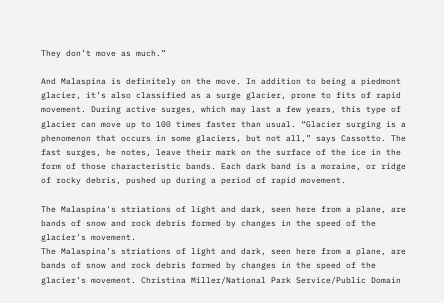They don’t move as much.”

And Malaspina is definitely on the move. In addition to being a piedmont glacier, it’s also classified as a surge glacier, prone to fits of rapid movement. During active surges, which may last a few years, this type of glacier can move up to 100 times faster than usual. “Glacier surging is a phenomenon that occurs in some glaciers, but not all,” says Cassotto. The fast surges, he notes, leave their mark on the surface of the ice in the form of those characteristic bands. Each dark band is a moraine, or ridge of rocky debris, pushed up during a period of rapid movement.

The Malaspina's striations of light and dark, seen here from a plane, are bands of snow and rock debris formed by changes in the speed of the glacier's movement.
The Malaspina’s striations of light and dark, seen here from a plane, are bands of snow and rock debris formed by changes in the speed of the glacier’s movement. Christina Miller/National Park Service/Public Domain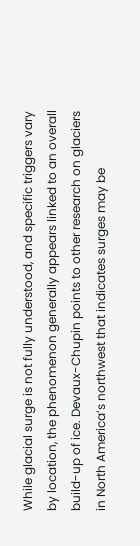While glacial surge is not fully understood, and specific triggers vary by location, the phenomenon generally appears linked to an overall build-up of ice. Devaux-Chupin points to other research on glaciers in North America’s northwest that indicates surges may be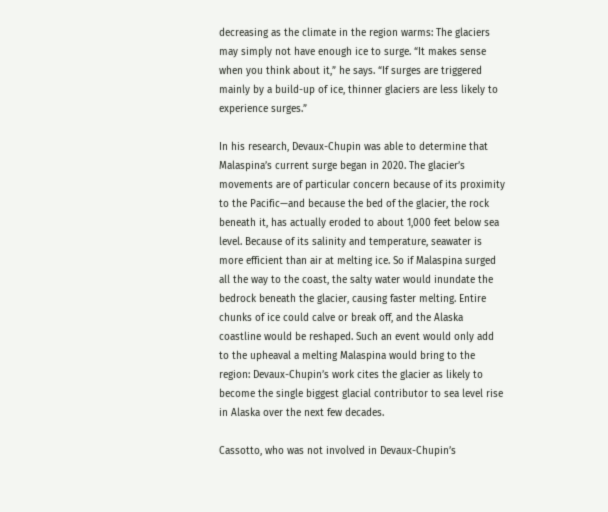decreasing as the climate in the region warms: The glaciers may simply not have enough ice to surge. “It makes sense when you think about it,” he says. “If surges are triggered mainly by a build-up of ice, thinner glaciers are less likely to experience surges.”

In his research, Devaux-Chupin was able to determine that Malaspina’s current surge began in 2020. The glacier’s movements are of particular concern because of its proximity to the Pacific—and because the bed of the glacier, the rock beneath it, has actually eroded to about 1,000 feet below sea level. Because of its salinity and temperature, seawater is more efficient than air at melting ice. So if Malaspina surged all the way to the coast, the salty water would inundate the bedrock beneath the glacier, causing faster melting. Entire chunks of ice could calve or break off, and the Alaska coastline would be reshaped. Such an event would only add to the upheaval a melting Malaspina would bring to the region: Devaux-Chupin’s work cites the glacier as likely to become the single biggest glacial contributor to sea level rise in Alaska over the next few decades.

Cassotto, who was not involved in Devaux-Chupin’s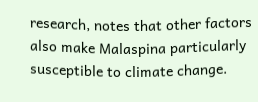research, notes that other factors also make Malaspina particularly susceptible to climate change.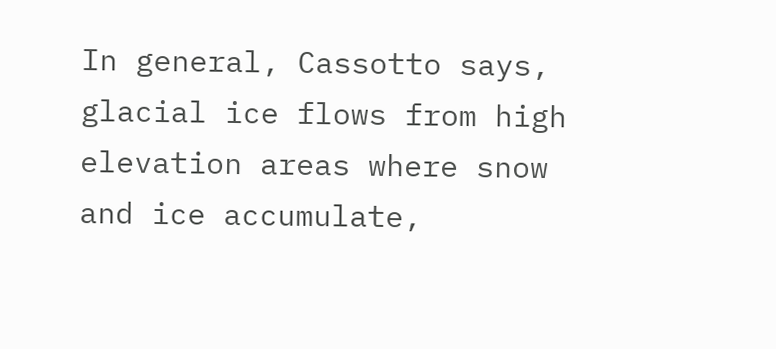In general, Cassotto says, glacial ice flows from high elevation areas where snow and ice accumulate,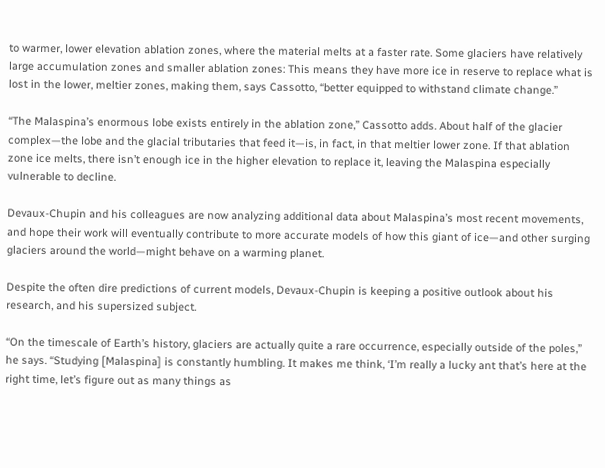to warmer, lower elevation ablation zones, where the material melts at a faster rate. Some glaciers have relatively large accumulation zones and smaller ablation zones: This means they have more ice in reserve to replace what is lost in the lower, meltier zones, making them, says Cassotto, “better equipped to withstand climate change.”

“The Malaspina’s enormous lobe exists entirely in the ablation zone,” Cassotto adds. About half of the glacier complex—the lobe and the glacial tributaries that feed it—is, in fact, in that meltier lower zone. If that ablation zone ice melts, there isn’t enough ice in the higher elevation to replace it, leaving the Malaspina especially vulnerable to decline.

Devaux-Chupin and his colleagues are now analyzing additional data about Malaspina’s most recent movements, and hope their work will eventually contribute to more accurate models of how this giant of ice—and other surging glaciers around the world—might behave on a warming planet.

Despite the often dire predictions of current models, Devaux-Chupin is keeping a positive outlook about his research, and his supersized subject.

“On the timescale of Earth’s history, glaciers are actually quite a rare occurrence, especially outside of the poles,” he says. “Studying [Malaspina] is constantly humbling. It makes me think, ‘I’m really a lucky ant that’s here at the right time, let’s figure out as many things as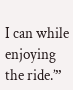I can while enjoying the ride.’”